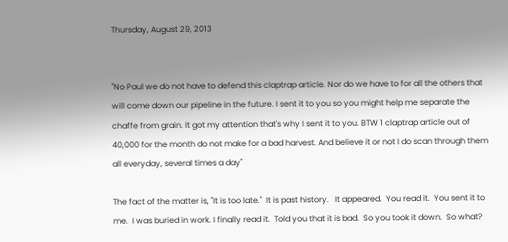Thursday, August 29, 2013


"No Paul we do not have to defend this claptrap article. Nor do we have to for all the others that will come down our pipeline in the future. I sent it to you so you might help me separate the chaffe from grain. It got my attention that's why I sent it to you. BTW 1 claptrap article out of 40,000 for the month do not make for a bad harvest. And believe it or not I do scan through them all everyday, several times a day"

The fact of the matter is, "It is too late."  It is past history.   It appeared.  You read it.  You sent it to me.  I was buried in work. I finally read it.  Told you that it is bad.  So you took it down.  So what?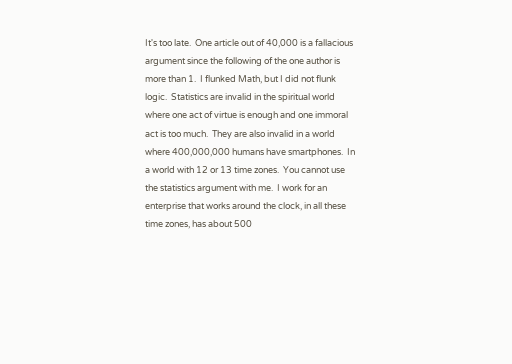It's too late.  One article out of 40,000 is a fallacious argument since the following of the one author is more than 1.  I flunked Math, but I did not flunk logic.  Statistics are invalid in the spiritual world where one act of virtue is enough and one immoral act is too much.  They are also invalid in a world where 400,000,000 humans have smartphones.  In a world with 12 or 13 time zones.  You cannot use the statistics argument with me.  I work for an enterprise that works around the clock, in all these time zones, has about 500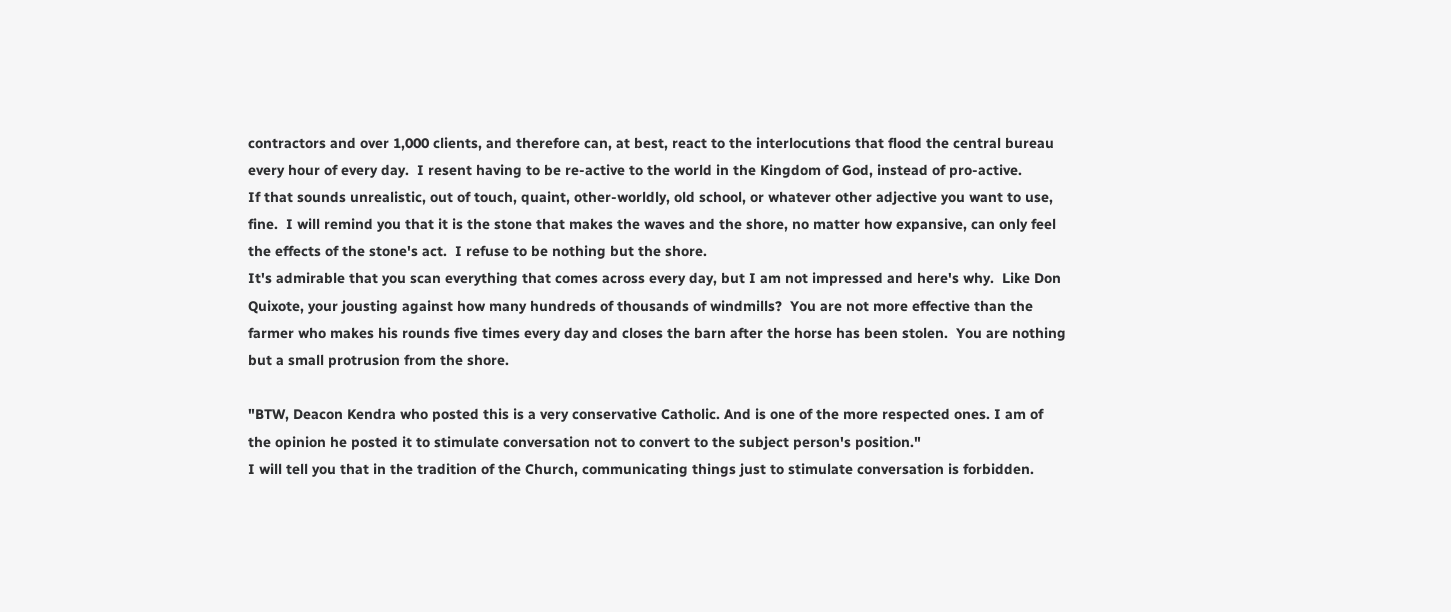contractors and over 1,000 clients, and therefore can, at best, react to the interlocutions that flood the central bureau every hour of every day.  I resent having to be re-active to the world in the Kingdom of God, instead of pro-active.
If that sounds unrealistic, out of touch, quaint, other-worldly, old school, or whatever other adjective you want to use, fine.  I will remind you that it is the stone that makes the waves and the shore, no matter how expansive, can only feel the effects of the stone's act.  I refuse to be nothing but the shore.
It's admirable that you scan everything that comes across every day, but I am not impressed and here's why.  Like Don Quixote, your jousting against how many hundreds of thousands of windmills?  You are not more effective than the farmer who makes his rounds five times every day and closes the barn after the horse has been stolen.  You are nothing but a small protrusion from the shore.

"BTW, Deacon Kendra who posted this is a very conservative Catholic. And is one of the more respected ones. I am of the opinion he posted it to stimulate conversation not to convert to the subject person's position."
I will tell you that in the tradition of the Church, communicating things just to stimulate conversation is forbidden.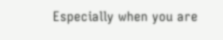Especially when you are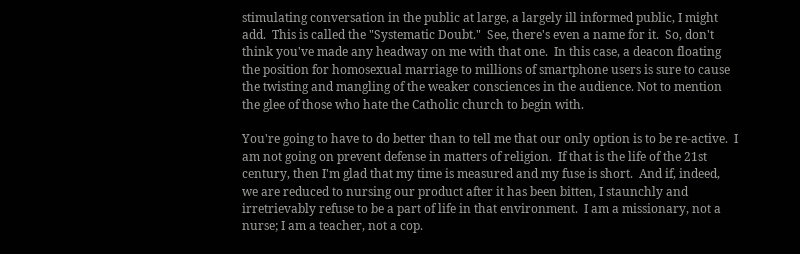stimulating conversation in the public at large, a largely ill informed public, I might add.  This is called the "Systematic Doubt."  See, there's even a name for it.  So, don't think you've made any headway on me with that one.  In this case, a deacon floating the position for homosexual marriage to millions of smartphone users is sure to cause the twisting and mangling of the weaker consciences in the audience. Not to mention the glee of those who hate the Catholic church to begin with.

You're going to have to do better than to tell me that our only option is to be re-active.  I am not going on prevent defense in matters of religion.  If that is the life of the 21st century, then I'm glad that my time is measured and my fuse is short.  And if, indeed, we are reduced to nursing our product after it has been bitten, I staunchly and irretrievably refuse to be a part of life in that environment.  I am a missionary, not a nurse; I am a teacher, not a cop.